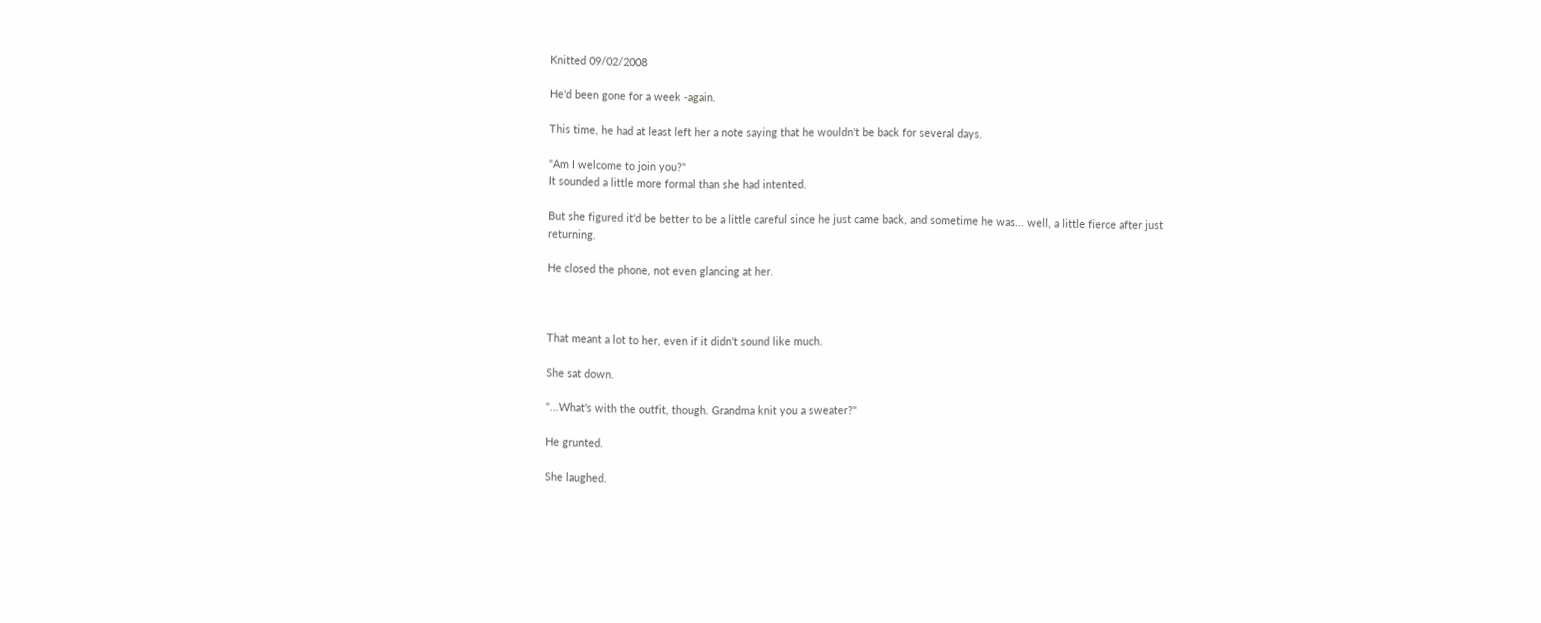Knitted 09/02/2008

He'd been gone for a week -again.

This time, he had at least left her a note saying that he wouldn't be back for several days.

"Am I welcome to join you?"
It sounded a little more formal than she had intented.

But she figured it'd be better to be a little careful since he just came back, and sometime he was... well, a little fierce after just returning.

He closed the phone, not even glancing at her.



That meant a lot to her, even if it didn't sound like much.

She sat down.

"...What's with the outfit, though. Grandma knit you a sweater?"

He grunted.

She laughed.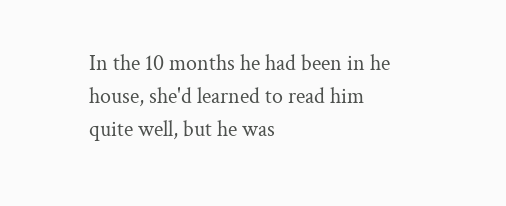In the 10 months he had been in he house, she'd learned to read him quite well, but he was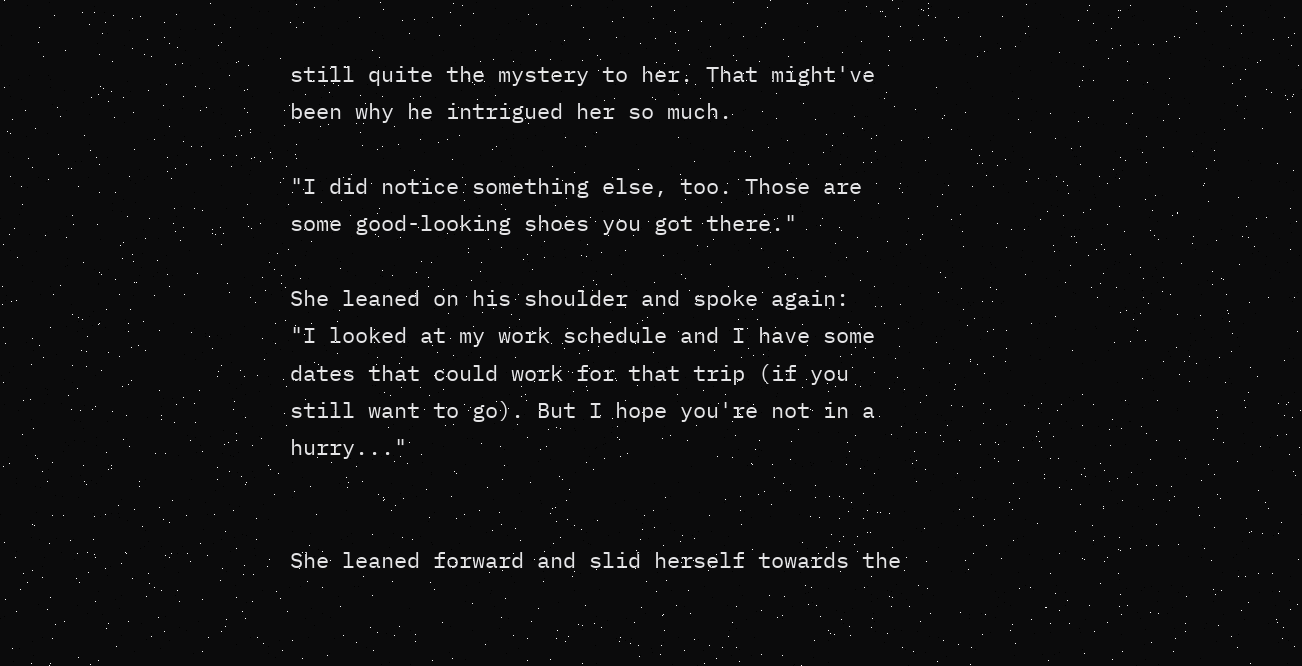still quite the mystery to her. That might've been why he intrigued her so much.

"I did notice something else, too. Those are some good-looking shoes you got there."

She leaned on his shoulder and spoke again:
"I looked at my work schedule and I have some dates that could work for that trip (if you still want to go). But I hope you're not in a hurry..."


She leaned forward and slid herself towards the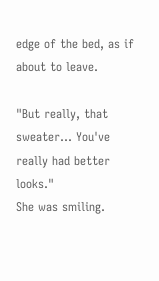edge of the bed, as if about to leave.

"But really, that sweater... You've really had better looks."
She was smiling.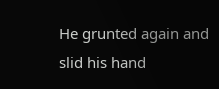He grunted again and slid his hand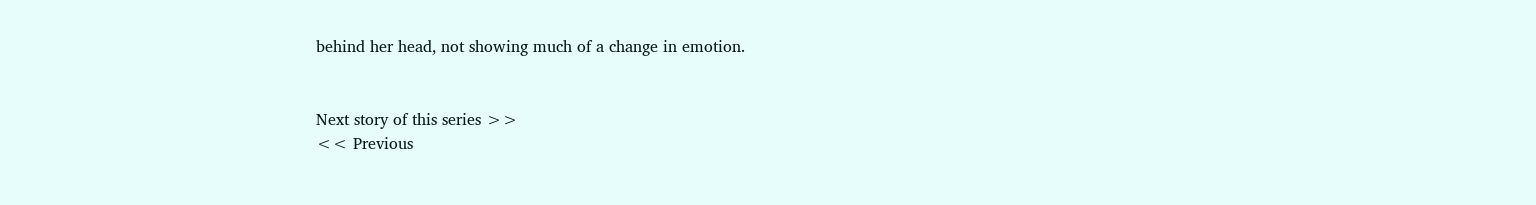behind her head, not showing much of a change in emotion.


Next story of this series >>
<< Previous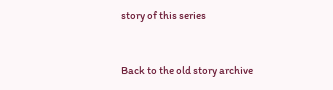story of this series


Back to the old story archive